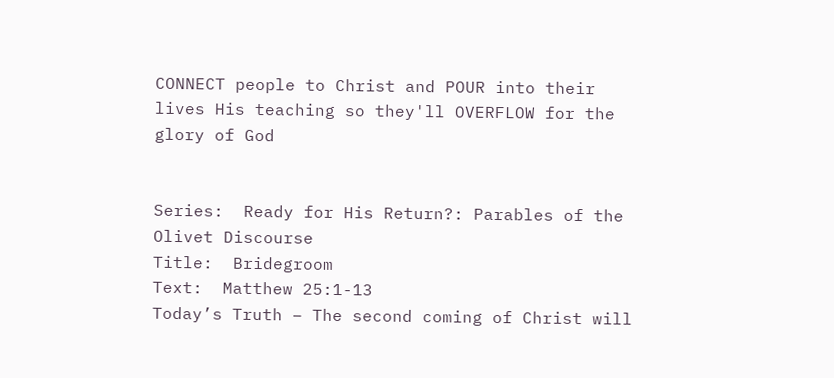CONNECT people to Christ and POUR into their lives His teaching so they'll OVERFLOW for the glory of God


Series:  Ready for His Return?: Parables of the Olivet Discourse
Title:  Bridegroom
Text:  Matthew 25:1-13
Today’s Truth – The second coming of Christ will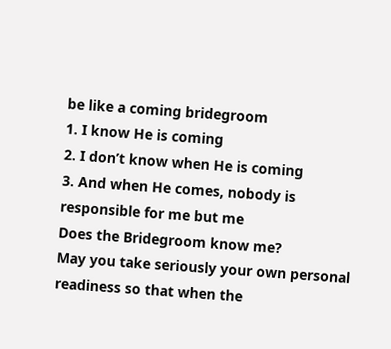be like a coming bridegroom
1. I know He is coming
2. I don’t know when He is coming
3. And when He comes, nobody is responsible for me but me
Does the Bridegroom know me?
May you take seriously your own personal readiness so that when the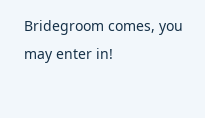Bridegroom comes, you may enter in!